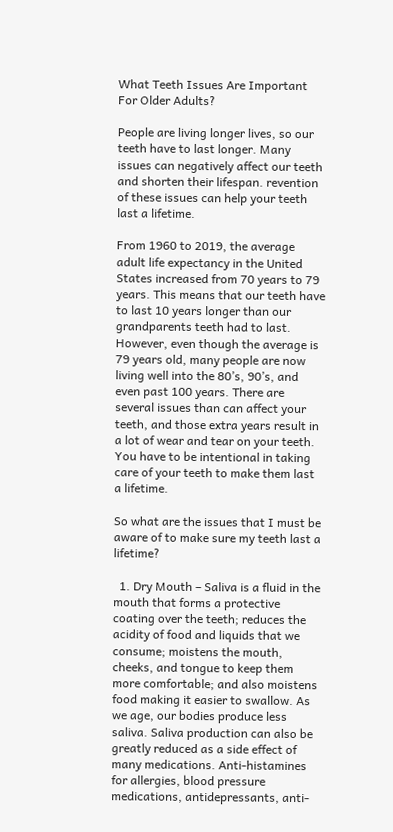What Teeth Issues Are Important For Older Adults?

People are living longer lives, so our teeth have to last longer. Many issues can negatively affect our teeth and shorten their lifespan. revention of these issues can help your teeth last a lifetime.

From 1960 to 2019, the average adult life expectancy in the United States increased from 70 years to 79 years. This means that our teeth have to last 10 years longer than our grandparents teeth had to last. However, even though the average is 79 years old, many people are now living well into the 80’s, 90’s, and even past 100 years. There are several issues than can affect your teeth, and those extra years result in a lot of wear and tear on your teeth. You have to be intentional in taking care of your teeth to make them last a lifetime.

So what are the issues that I must be aware of to make sure my teeth last a lifetime?

  1. Dry Mouth – Saliva is a fluid in the mouth that forms a protective coating over the teeth; reduces the acidity of food and liquids that we consume; moistens the mouth, cheeks, and tongue to keep them more comfortable; and also moistens food making it easier to swallow. As we age, our bodies produce less saliva. Saliva production can also be greatly reduced as a side effect of many medications. Anti-histamines for allergies, blood pressure medications, antidepressants, anti-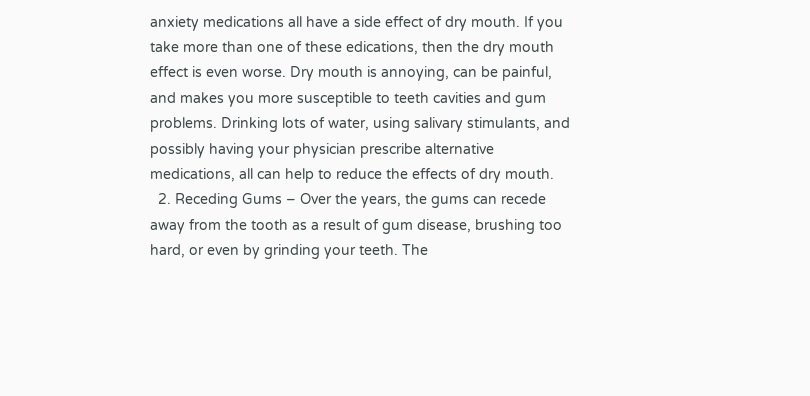anxiety medications all have a side effect of dry mouth. If you take more than one of these edications, then the dry mouth effect is even worse. Dry mouth is annoying, can be painful, and makes you more susceptible to teeth cavities and gum problems. Drinking lots of water, using salivary stimulants, and possibly having your physician prescribe alternative medications, all can help to reduce the effects of dry mouth.
  2. Receding Gums – Over the years, the gums can recede away from the tooth as a result of gum disease, brushing too hard, or even by grinding your teeth. The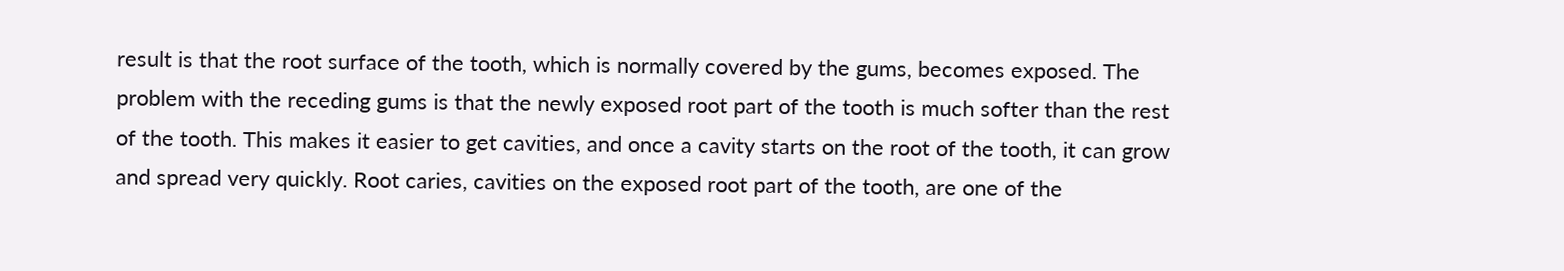result is that the root surface of the tooth, which is normally covered by the gums, becomes exposed. The problem with the receding gums is that the newly exposed root part of the tooth is much softer than the rest of the tooth. This makes it easier to get cavities, and once a cavity starts on the root of the tooth, it can grow and spread very quickly. Root caries, cavities on the exposed root part of the tooth, are one of the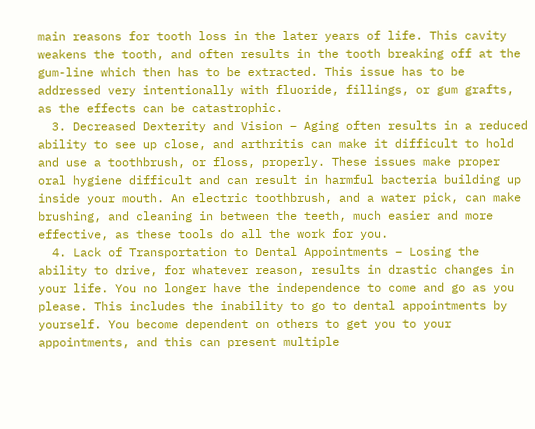main reasons for tooth loss in the later years of life. This cavity weakens the tooth, and often results in the tooth breaking off at the gum-line which then has to be extracted. This issue has to be addressed very intentionally with fluoride, fillings, or gum grafts, as the effects can be catastrophic.
  3. Decreased Dexterity and Vision – Aging often results in a reduced ability to see up close, and arthritis can make it difficult to hold and use a toothbrush, or floss, properly. These issues make proper oral hygiene difficult and can result in harmful bacteria building up inside your mouth. An electric toothbrush, and a water pick, can make brushing, and cleaning in between the teeth, much easier and more effective, as these tools do all the work for you.
  4. Lack of Transportation to Dental Appointments – Losing the ability to drive, for whatever reason, results in drastic changes in your life. You no longer have the independence to come and go as you please. This includes the inability to go to dental appointments by yourself. You become dependent on others to get you to your appointments, and this can present multiple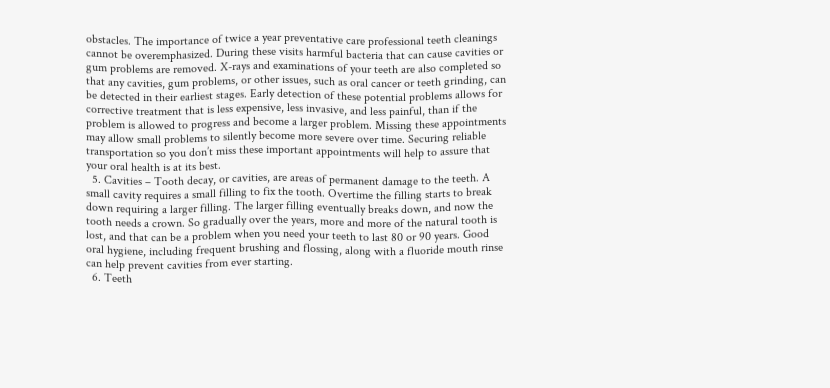obstacles. The importance of twice a year preventative care professional teeth cleanings cannot be overemphasized. During these visits harmful bacteria that can cause cavities or gum problems are removed. X-rays and examinations of your teeth are also completed so that any cavities, gum problems, or other issues, such as oral cancer or teeth grinding, can be detected in their earliest stages. Early detection of these potential problems allows for corrective treatment that is less expensive, less invasive, and less painful, than if the problem is allowed to progress and become a larger problem. Missing these appointments may allow small problems to silently become more severe over time. Securing reliable transportation so you don’t miss these important appointments will help to assure that your oral health is at its best.
  5. Cavities – Tooth decay, or cavities, are areas of permanent damage to the teeth. A small cavity requires a small filling to fix the tooth. Overtime the filling starts to break down requiring a larger filling. The larger filling eventually breaks down, and now the tooth needs a crown. So gradually over the years, more and more of the natural tooth is lost, and that can be a problem when you need your teeth to last 80 or 90 years. Good oral hygiene, including frequent brushing and flossing, along with a fluoride mouth rinse can help prevent cavities from ever starting.
  6. Teeth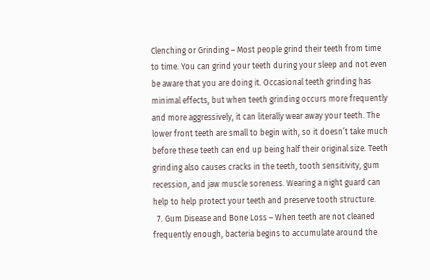Clenching or Grinding – Most people grind their teeth from time to time. You can grind your teeth during your sleep and not even be aware that you are doing it. Occasional teeth grinding has minimal effects, but when teeth grinding occurs more frequently and more aggressively, it can literally wear away your teeth. The lower front teeth are small to begin with, so it doesn’t take much before these teeth can end up being half their original size. Teeth grinding also causes cracks in the teeth, tooth sensitivity, gum recession, and jaw muscle soreness. Wearing a night guard can help to help protect your teeth and preserve tooth structure.
  7. Gum Disease and Bone Loss – When teeth are not cleaned frequently enough, bacteria begins to accumulate around the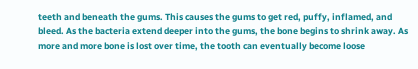teeth and beneath the gums. This causes the gums to get red, puffy, inflamed, and bleed. As the bacteria extend deeper into the gums, the bone begins to shrink away. As more and more bone is lost over time, the tooth can eventually become loose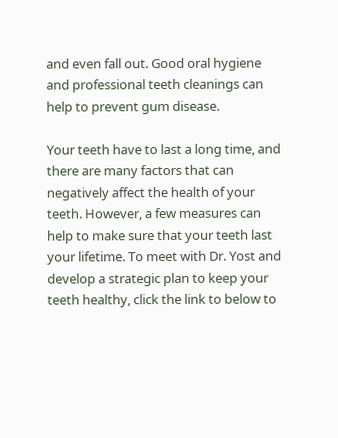and even fall out. Good oral hygiene and professional teeth cleanings can help to prevent gum disease.

Your teeth have to last a long time, and there are many factors that can negatively affect the health of your teeth. However, a few measures can help to make sure that your teeth last your lifetime. To meet with Dr. Yost and develop a strategic plan to keep your teeth healthy, click the link to below to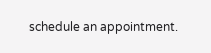schedule an appointment.